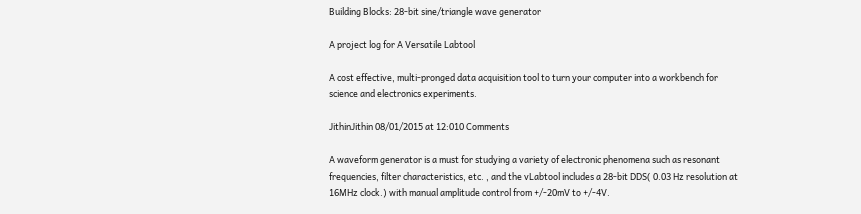Building Blocks: 28-bit sine/triangle wave generator

A project log for A Versatile Labtool

A cost effective, multi-pronged data acquisition tool to turn your computer into a workbench for science and electronics experiments.

JithinJithin 08/01/2015 at 12:010 Comments

A waveform generator is a must for studying a variety of electronic phenomena such as resonant frequencies, filter characteristics, etc. , and the vLabtool includes a 28-bit DDS( 0.03 Hz resolution at 16MHz clock.) with manual amplitude control from +/-20mV to +/-4V.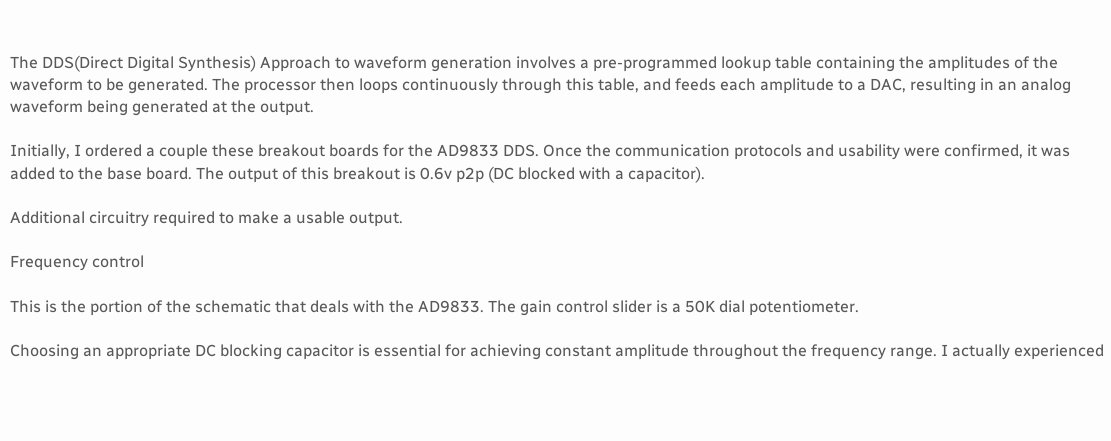The DDS(Direct Digital Synthesis) Approach to waveform generation involves a pre-programmed lookup table containing the amplitudes of the waveform to be generated. The processor then loops continuously through this table, and feeds each amplitude to a DAC, resulting in an analog waveform being generated at the output.

Initially, I ordered a couple these breakout boards for the AD9833 DDS. Once the communication protocols and usability were confirmed, it was added to the base board. The output of this breakout is 0.6v p2p (DC blocked with a capacitor).

Additional circuitry required to make a usable output.

Frequency control

This is the portion of the schematic that deals with the AD9833. The gain control slider is a 50K dial potentiometer.

Choosing an appropriate DC blocking capacitor is essential for achieving constant amplitude throughout the frequency range. I actually experienced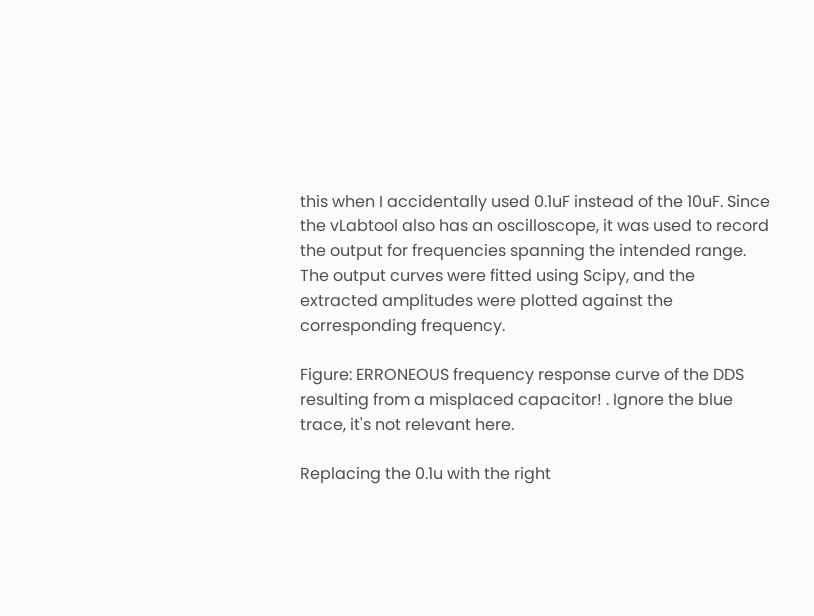this when I accidentally used 0.1uF instead of the 10uF. Since the vLabtool also has an oscilloscope, it was used to record the output for frequencies spanning the intended range. The output curves were fitted using Scipy, and the extracted amplitudes were plotted against the corresponding frequency.

Figure: ERRONEOUS frequency response curve of the DDS resulting from a misplaced capacitor! . Ignore the blue trace, it's not relevant here.

Replacing the 0.1u with the right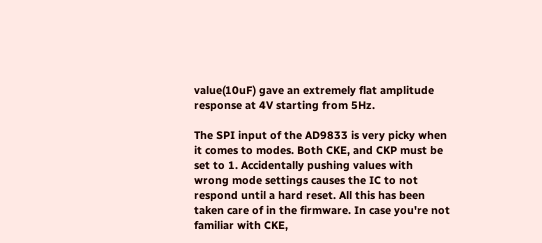value(10uF) gave an extremely flat amplitude response at 4V starting from 5Hz.

The SPI input of the AD9833 is very picky when it comes to modes. Both CKE, and CKP must be set to 1. Accidentally pushing values with wrong mode settings causes the IC to not respond until a hard reset. All this has been taken care of in the firmware. In case you're not familiar with CKE,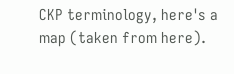CKP terminology, here's a map (taken from here).